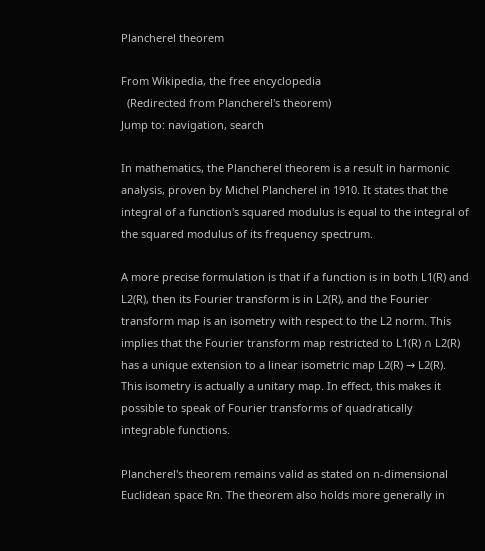Plancherel theorem

From Wikipedia, the free encyclopedia
  (Redirected from Plancherel's theorem)
Jump to: navigation, search

In mathematics, the Plancherel theorem is a result in harmonic analysis, proven by Michel Plancherel in 1910. It states that the integral of a function's squared modulus is equal to the integral of the squared modulus of its frequency spectrum.

A more precise formulation is that if a function is in both L1(R) and L2(R), then its Fourier transform is in L2(R), and the Fourier transform map is an isometry with respect to the L2 norm. This implies that the Fourier transform map restricted to L1(R) ∩ L2(R) has a unique extension to a linear isometric map L2(R) → L2(R). This isometry is actually a unitary map. In effect, this makes it possible to speak of Fourier transforms of quadratically integrable functions.

Plancherel's theorem remains valid as stated on n-dimensional Euclidean space Rn. The theorem also holds more generally in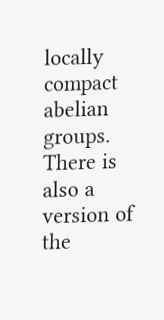locally compact abelian groups. There is also a version of the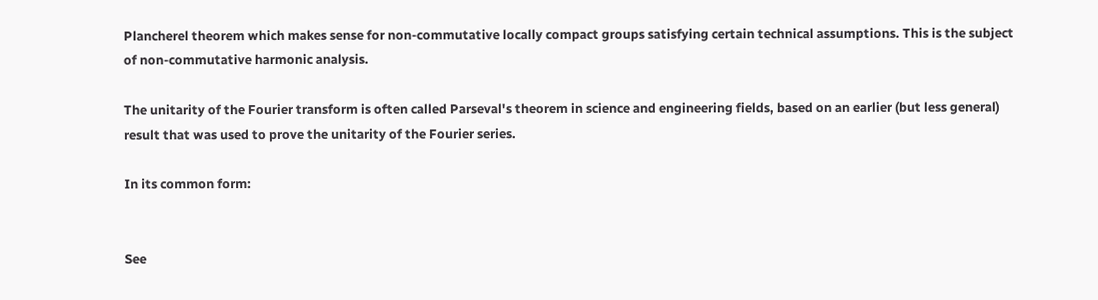Plancherel theorem which makes sense for non-commutative locally compact groups satisfying certain technical assumptions. This is the subject of non-commutative harmonic analysis.

The unitarity of the Fourier transform is often called Parseval's theorem in science and engineering fields, based on an earlier (but less general) result that was used to prove the unitarity of the Fourier series.

In its common form:


See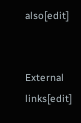also[edit]


External links[edit]